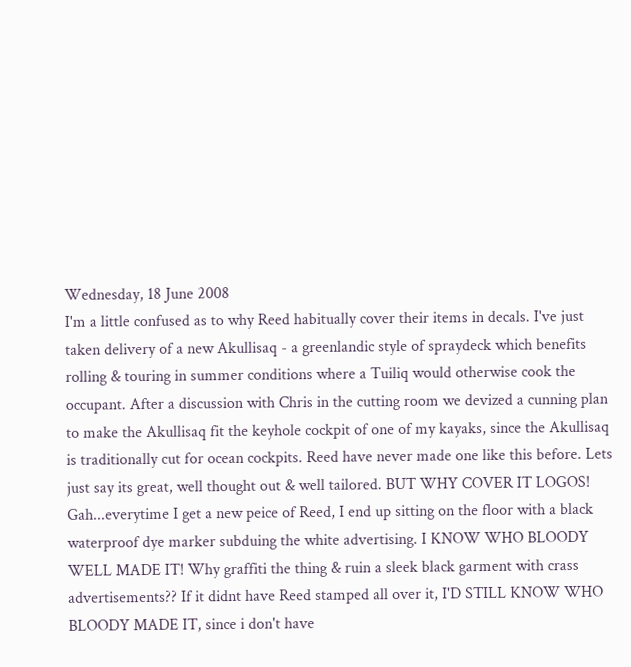Wednesday, 18 June 2008
I'm a little confused as to why Reed habitually cover their items in decals. I've just taken delivery of a new Akullisaq - a greenlandic style of spraydeck which benefits rolling & touring in summer conditions where a Tuiliq would otherwise cook the occupant. After a discussion with Chris in the cutting room we devized a cunning plan to make the Akullisaq fit the keyhole cockpit of one of my kayaks, since the Akullisaq is traditionally cut for ocean cockpits. Reed have never made one like this before. Lets just say its great, well thought out & well tailored. BUT WHY COVER IT LOGOS!
Gah...everytime I get a new peice of Reed, I end up sitting on the floor with a black waterproof dye marker subduing the white advertising. I KNOW WHO BLOODY WELL MADE IT! Why graffiti the thing & ruin a sleek black garment with crass advertisements?? If it didnt have Reed stamped all over it, I'D STILL KNOW WHO BLOODY MADE IT, since i don't have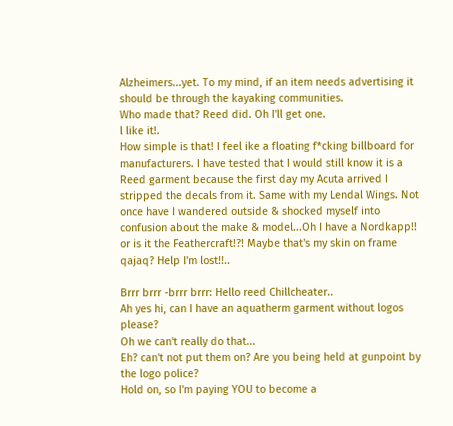Alzheimers...yet. To my mind, if an item needs advertising it should be through the kayaking communities.
Who made that? Reed did. Oh I'll get one.
l like it!.
How simple is that! I feel ike a floating f*cking billboard for manufacturers. I have tested that I would still know it is a Reed garment because the first day my Acuta arrived I stripped the decals from it. Same with my Lendal Wings. Not once have I wandered outside & shocked myself into confusion about the make & model...Oh I have a Nordkapp!! or is it the Feathercraft!?! Maybe that's my skin on frame qajaq? Help I'm lost!!..

Brrr brrr -brrr brrr: Hello reed Chillcheater..
Ah yes hi, can I have an aquatherm garment without logos please?
Oh we can't really do that...
Eh? can't not put them on? Are you being held at gunpoint by the logo police?
Hold on, so I'm paying YOU to become a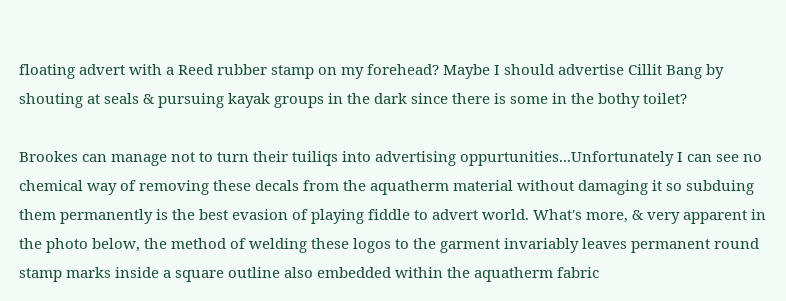floating advert with a Reed rubber stamp on my forehead? Maybe I should advertise Cillit Bang by shouting at seals & pursuing kayak groups in the dark since there is some in the bothy toilet?

Brookes can manage not to turn their tuiliqs into advertising oppurtunities...Unfortunately I can see no chemical way of removing these decals from the aquatherm material without damaging it so subduing them permanently is the best evasion of playing fiddle to advert world. What's more, & very apparent in the photo below, the method of welding these logos to the garment invariably leaves permanent round stamp marks inside a square outline also embedded within the aquatherm fabric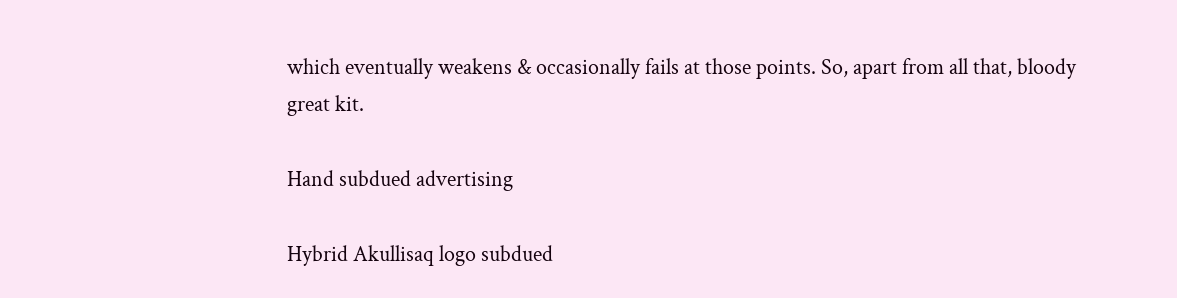which eventually weakens & occasionally fails at those points. So, apart from all that, bloody great kit.

Hand subdued advertising

Hybrid Akullisaq logo subdued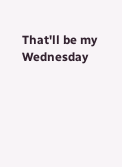That'll be my Wednesday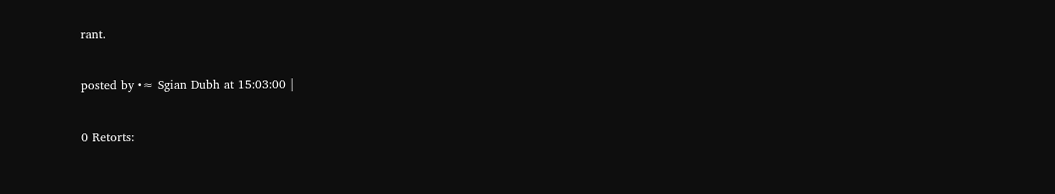rant.

posted by •≈ Sgian Dubh at 15:03:00 |

0 Retorts: